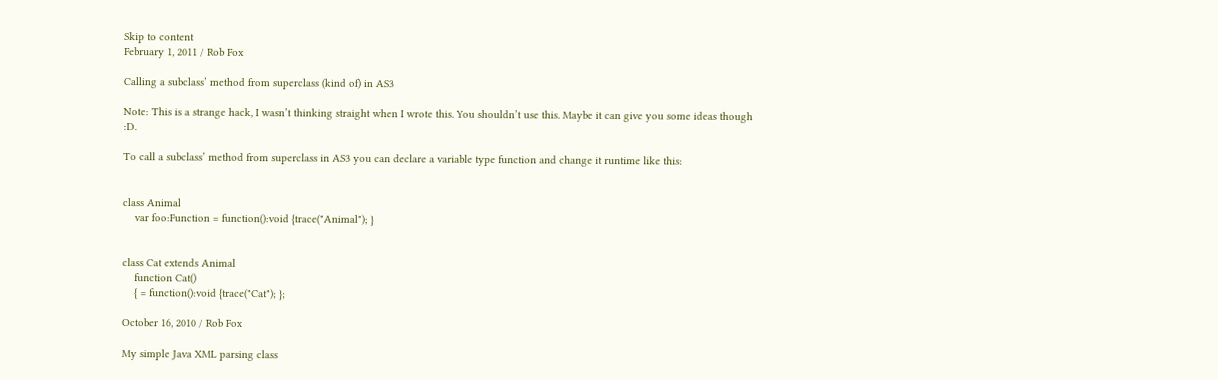Skip to content
February 1, 2011 / Rob Fox

Calling a subclass’ method from superclass (kind of) in AS3

Note: This is a strange hack, I wasn’t thinking straight when I wrote this. You shouldn’t use this. Maybe it can give you some ideas though :D.

To call a subclass’ method from superclass in AS3 you can declare a variable type function and change it runtime like this:


class Animal
    var foo:Function = function():void {trace("Animal"); }


class Cat extends Animal
    function Cat()
    { = function():void {trace("Cat"); };

October 16, 2010 / Rob Fox

My simple Java XML parsing class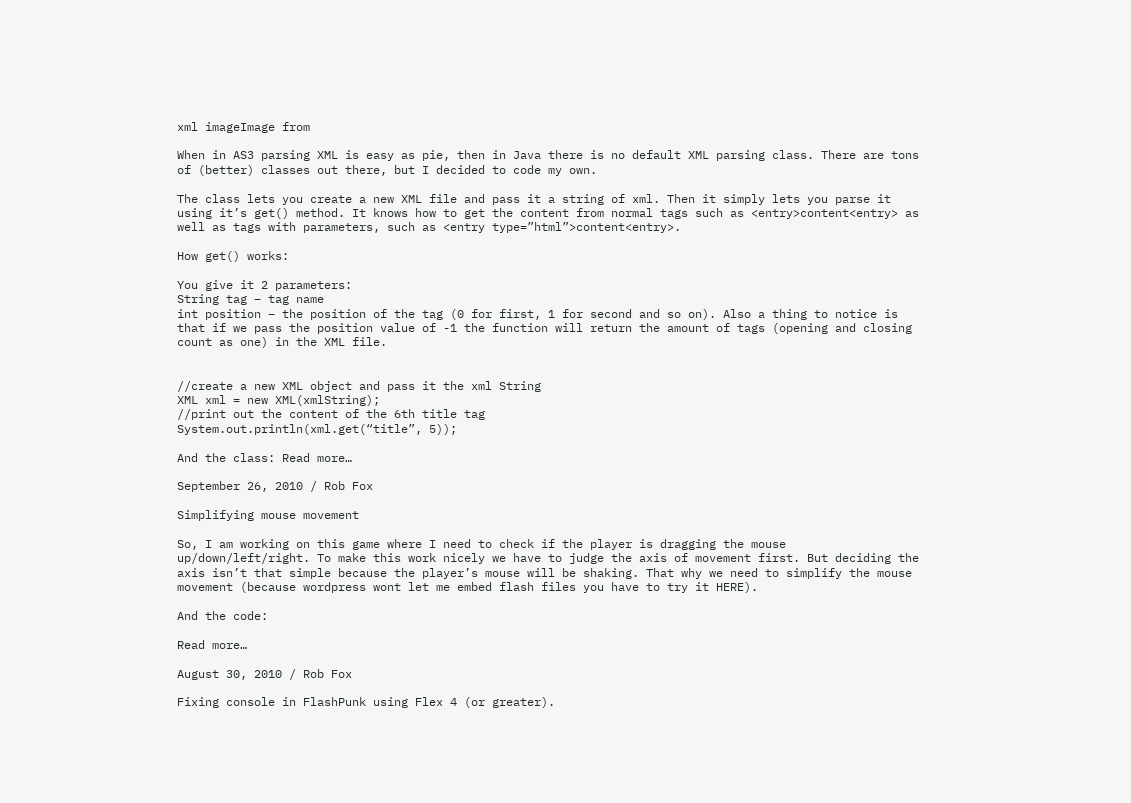xml imageImage from

When in AS3 parsing XML is easy as pie, then in Java there is no default XML parsing class. There are tons of (better) classes out there, but I decided to code my own.

The class lets you create a new XML file and pass it a string of xml. Then it simply lets you parse it using it’s get() method. It knows how to get the content from normal tags such as <entry>content<entry> as well as tags with parameters, such as <entry type=”html”>content<entry>.

How get() works:

You give it 2 parameters:
String tag – tag name
int position – the position of the tag (0 for first, 1 for second and so on). Also a thing to notice is that if we pass the position value of -1 the function will return the amount of tags (opening and closing count as one) in the XML file.


//create a new XML object and pass it the xml String
XML xml = new XML(xmlString);
//print out the content of the 6th title tag
System.out.println(xml.get(“title”, 5));

And the class: Read more…

September 26, 2010 / Rob Fox

Simplifying mouse movement

So, I am working on this game where I need to check if the player is dragging the mouse up/down/left/right. To make this work nicely we have to judge the axis of movement first. But deciding the axis isn’t that simple because the player’s mouse will be shaking. That why we need to simplify the mouse movement (because wordpress wont let me embed flash files you have to try it HERE).

And the code:

Read more…

August 30, 2010 / Rob Fox

Fixing console in FlashPunk using Flex 4 (or greater).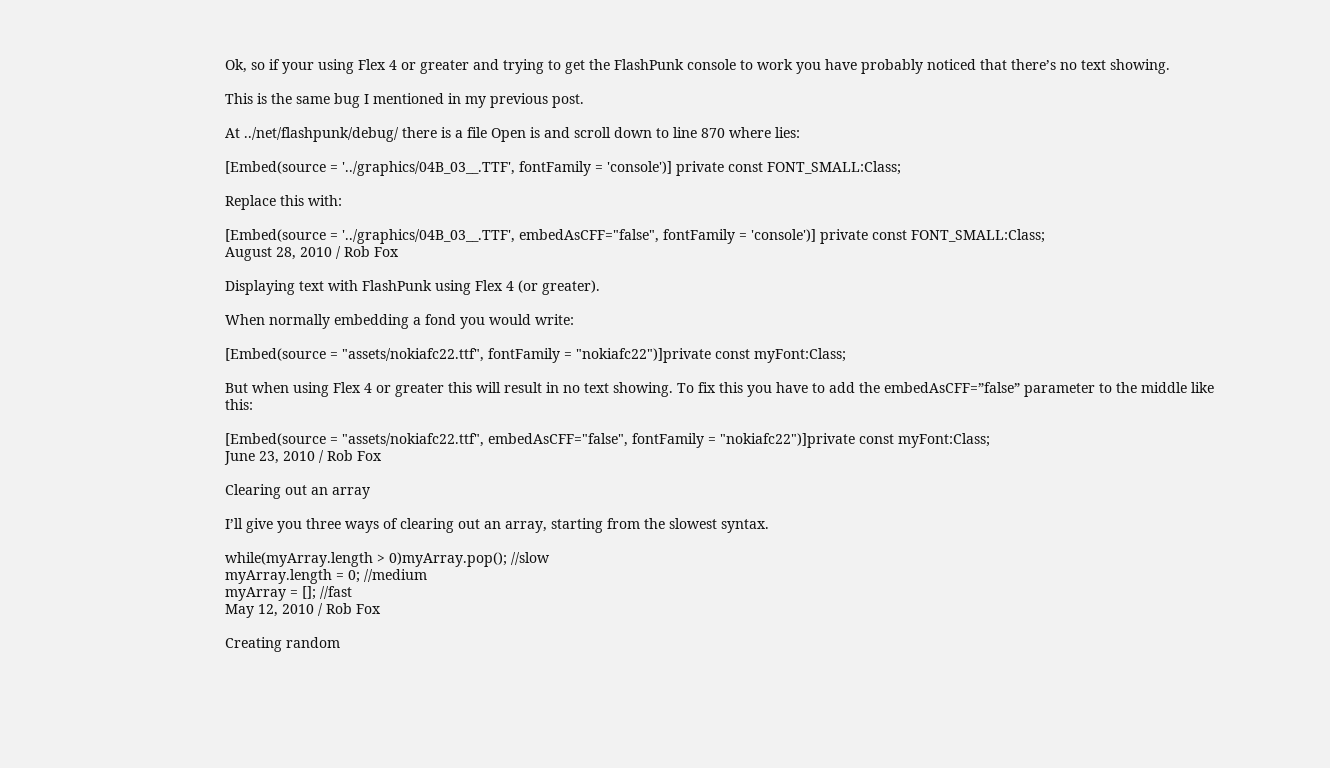Ok, so if your using Flex 4 or greater and trying to get the FlashPunk console to work you have probably noticed that there’s no text showing.

This is the same bug I mentioned in my previous post.

At ../net/flashpunk/debug/ there is a file Open is and scroll down to line 870 where lies:

[Embed(source = '../graphics/04B_03__.TTF', fontFamily = 'console')] private const FONT_SMALL:Class;

Replace this with:

[Embed(source = '../graphics/04B_03__.TTF', embedAsCFF="false", fontFamily = 'console')] private const FONT_SMALL:Class;
August 28, 2010 / Rob Fox

Displaying text with FlashPunk using Flex 4 (or greater).

When normally embedding a fond you would write:

[Embed(source = "assets/nokiafc22.ttf", fontFamily = "nokiafc22")]private const myFont:Class;

But when using Flex 4 or greater this will result in no text showing. To fix this you have to add the embedAsCFF=”false” parameter to the middle like this:

[Embed(source = "assets/nokiafc22.ttf", embedAsCFF="false", fontFamily = "nokiafc22")]private const myFont:Class;
June 23, 2010 / Rob Fox

Clearing out an array

I’ll give you three ways of clearing out an array, starting from the slowest syntax.

while(myArray.length > 0)myArray.pop(); //slow
myArray.length = 0; //medium
myArray = []; //fast
May 12, 2010 / Rob Fox

Creating random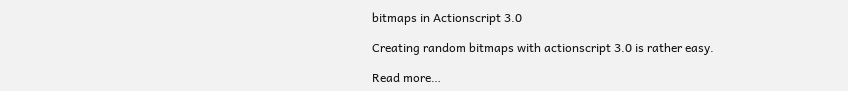bitmaps in Actionscript 3.0

Creating random bitmaps with actionscript 3.0 is rather easy.

Read more…